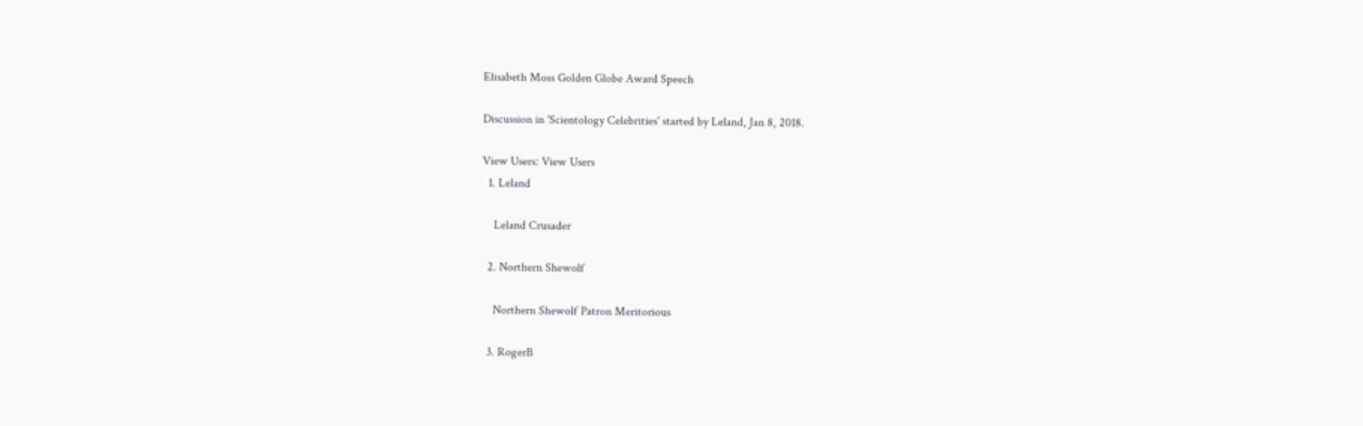Elisabeth Moss Golden Globe Award Speech

Discussion in 'Scientology Celebrities' started by Leland, Jan 8, 2018.

View Users: View Users
  1. Leland

    Leland Crusader

  2. Northern Shewolf

    Northern Shewolf Patron Meritorious

  3. RogerB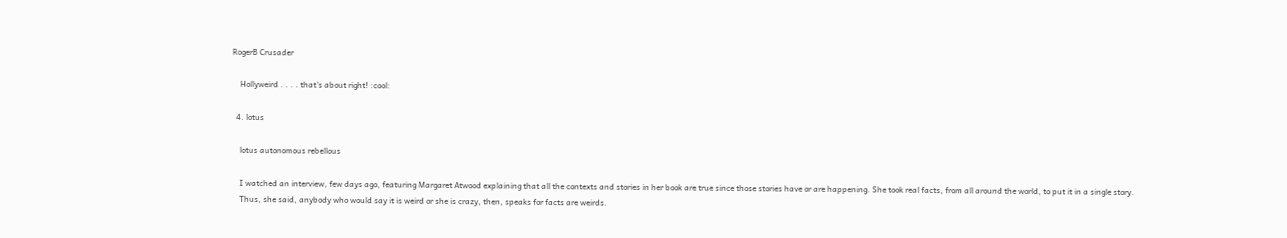RogerB Crusader

    Hollyweird . . . . that's about right! :cool:

  4. lotus

    lotus autonomous rebellous

    I watched an interview, few days ago, featuring Margaret Atwood explaining that all the contexts and stories in her book are true since those stories have or are happening. She took real facts, from all around the world, to put it in a single story.
    Thus, she said, anybody who would say it is weird or she is crazy, then, speaks for facts are weirds.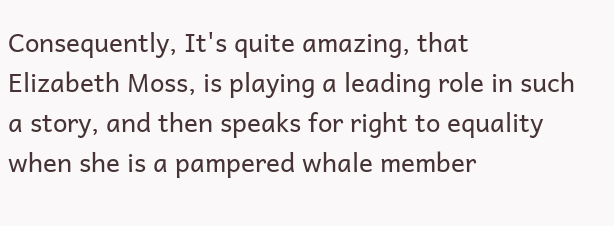Consequently, It's quite amazing, that Elizabeth Moss, is playing a leading role in such a story, and then speaks for right to equality when she is a pampered whale member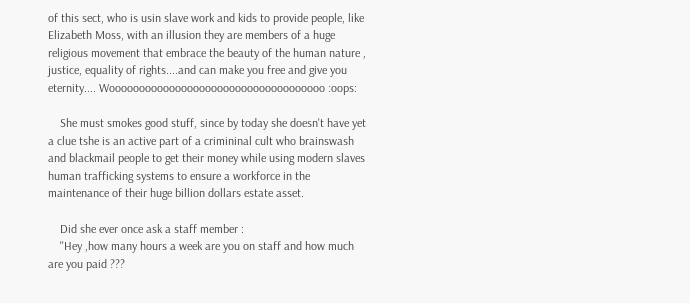of this sect, who is usin slave work and kids to provide people, like Elizabeth Moss, with an illusion they are members of a huge religious movement that embrace the beauty of the human nature , justice, equality of rights....and can make you free and give you eternity.... Woooooooooooooooooooooooooooooooooooo :oops:

    She must smokes good stuff, since by today she doesn't have yet a clue tshe is an active part of a crimininal cult who brainswash and blackmail people to get their money while using modern slaves human trafficking systems to ensure a workforce in the maintenance of their huge billion dollars estate asset.

    Did she ever once ask a staff member :
    ''Hey ,how many hours a week are you on staff and how much are you paid ???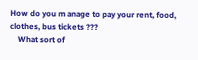How do you m anage to pay your rent, food, clothes, bus tickets ???
    What sort of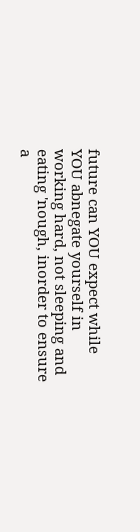future can YOU expect while YOU abnegate yourself in working hard, not sleeping and eating 'nough, inorder to ensure a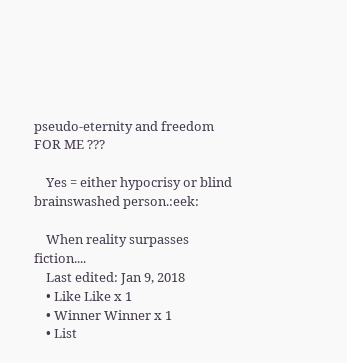pseudo-eternity and freedom FOR ME ???

    Yes = either hypocrisy or blind brainswashed person.:eek:

    When reality surpasses fiction....
    Last edited: Jan 9, 2018
    • Like Like x 1
    • Winner Winner x 1
    • List